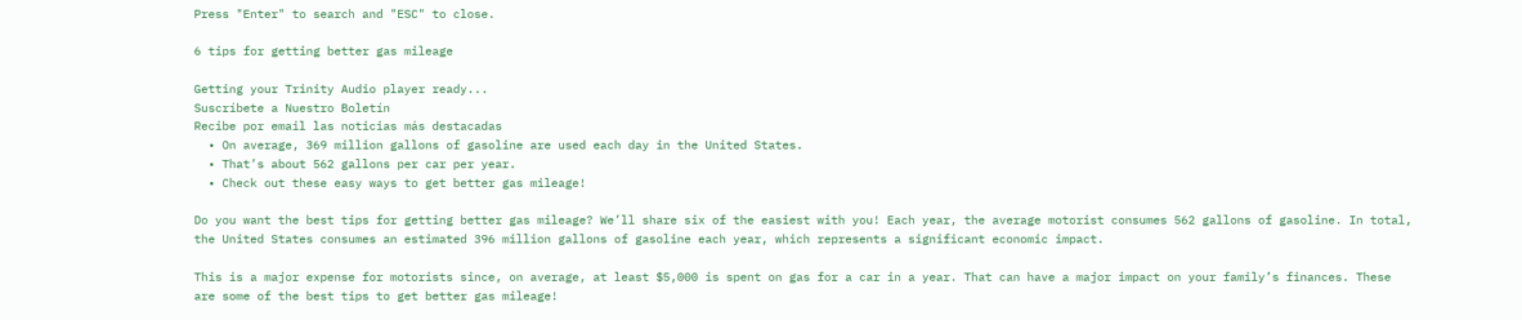Press "Enter" to search and "ESC" to close.

6 tips for getting better gas mileage

Getting your Trinity Audio player ready...
Suscríbete a Nuestro Boletín
Recibe por email las noticias más destacadas
  • On average, 369 million gallons of gasoline are used each day in the United States.
  • That’s about 562 gallons per car per year.
  • Check out these easy ways to get better gas mileage!

Do you want the best tips for getting better gas mileage? We’ll share six of the easiest with you! Each year, the average motorist consumes 562 gallons of gasoline. In total, the United States consumes an estimated 396 million gallons of gasoline each year, which represents a significant economic impact.

This is a major expense for motorists since, on average, at least $5,000 is spent on gas for a car in a year. That can have a major impact on your family’s finances. These are some of the best tips to get better gas mileage!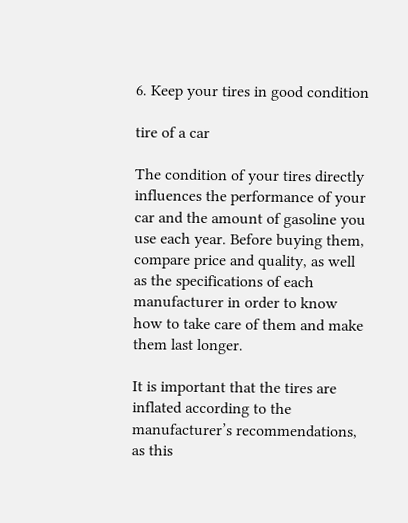6. Keep your tires in good condition

tire of a car

The condition of your tires directly influences the performance of your car and the amount of gasoline you use each year. Before buying them, compare price and quality, as well as the specifications of each manufacturer in order to know how to take care of them and make them last longer.

It is important that the tires are inflated according to the manufacturer’s recommendations, as this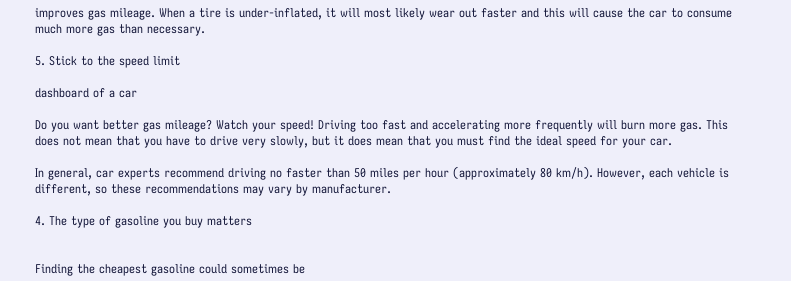improves gas mileage. When a tire is under-inflated, it will most likely wear out faster and this will cause the car to consume much more gas than necessary.

5. Stick to the speed limit

dashboard of a car

Do you want better gas mileage? Watch your speed! Driving too fast and accelerating more frequently will burn more gas. This does not mean that you have to drive very slowly, but it does mean that you must find the ideal speed for your car.

In general, car experts recommend driving no faster than 50 miles per hour (approximately 80 km/h). However, each vehicle is different, so these recommendations may vary by manufacturer.

4. The type of gasoline you buy matters


Finding the cheapest gasoline could sometimes be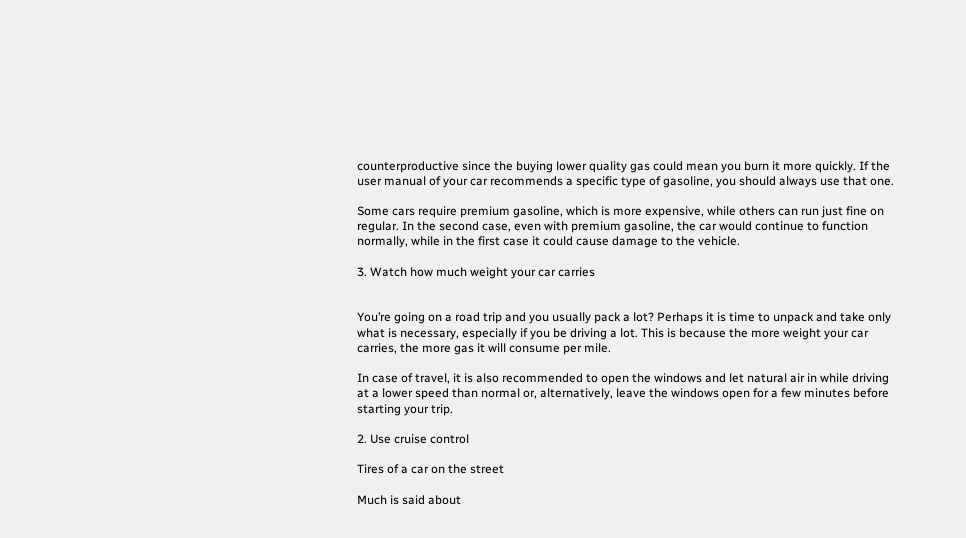counterproductive since the buying lower quality gas could mean you burn it more quickly. If the user manual of your car recommends a specific type of gasoline, you should always use that one.

Some cars require premium gasoline, which is more expensive, while others can run just fine on regular. In the second case, even with premium gasoline, the car would continue to function normally, while in the first case it could cause damage to the vehicle.

3. Watch how much weight your car carries


You’re going on a road trip and you usually pack a lot? Perhaps it is time to unpack and take only what is necessary, especially if you be driving a lot. This is because the more weight your car carries, the more gas it will consume per mile.

In case of travel, it is also recommended to open the windows and let natural air in while driving at a lower speed than normal or, alternatively, leave the windows open for a few minutes before starting your trip.

2. Use cruise control

Tires of a car on the street

Much is said about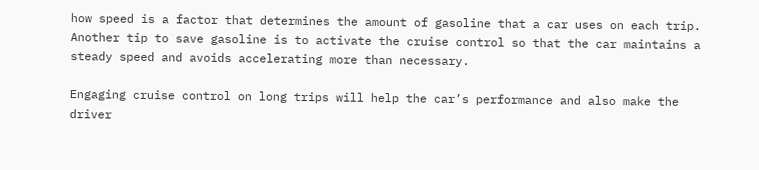how speed is a factor that determines the amount of gasoline that a car uses on each trip. Another tip to save gasoline is to activate the cruise control so that the car maintains a steady speed and avoids accelerating more than necessary.

Engaging cruise control on long trips will help the car’s performance and also make the driver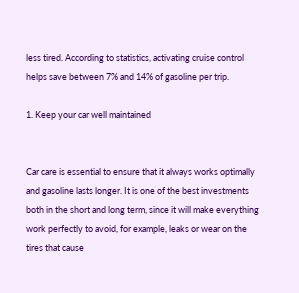less tired. According to statistics, activating cruise control helps save between 7% and 14% of gasoline per trip.

1. Keep your car well maintained


Car care is essential to ensure that it always works optimally and gasoline lasts longer. It is one of the best investments both in the short and long term, since it will make everything work perfectly to avoid, for example, leaks or wear on the tires that cause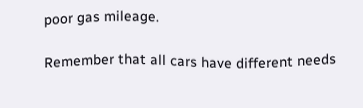poor gas mileage.

Remember that all cars have different needs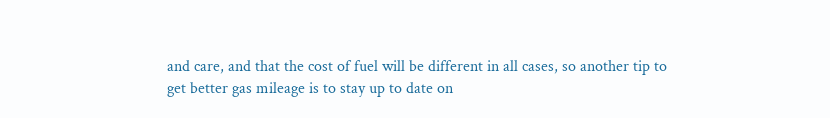and care, and that the cost of fuel will be different in all cases, so another tip to get better gas mileage is to stay up to date on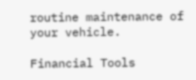routine maintenance of your vehicle.

Financial Tools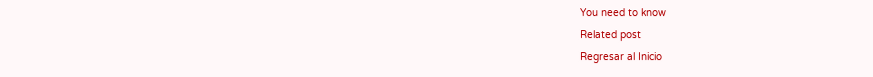You need to know
Related post
Regresar al Inicio